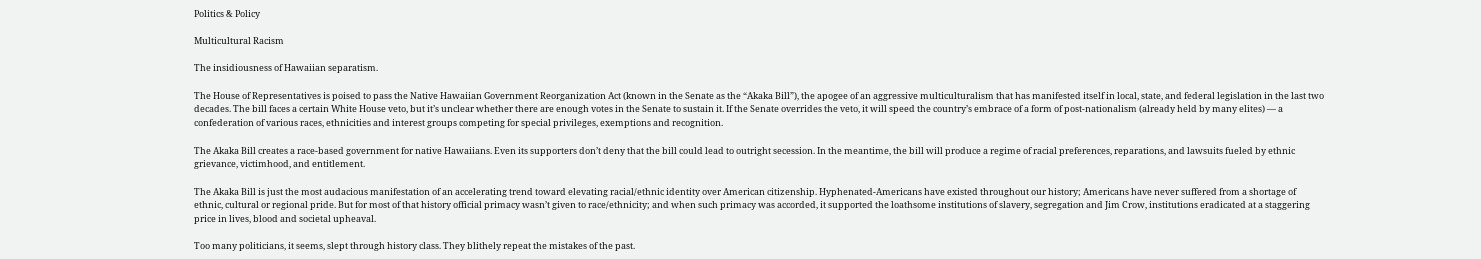Politics & Policy

Multicultural Racism

The insidiousness of Hawaiian separatism.

The House of Representatives is poised to pass the Native Hawaiian Government Reorganization Act (known in the Senate as the “Akaka Bill”), the apogee of an aggressive multiculturalism that has manifested itself in local, state, and federal legislation in the last two decades. The bill faces a certain White House veto, but it’s unclear whether there are enough votes in the Senate to sustain it. If the Senate overrides the veto, it will speed the country’s embrace of a form of post-nationalism (already held by many elites) — a confederation of various races, ethnicities and interest groups competing for special privileges, exemptions and recognition.

The Akaka Bill creates a race-based government for native Hawaiians. Even its supporters don’t deny that the bill could lead to outright secession. In the meantime, the bill will produce a regime of racial preferences, reparations, and lawsuits fueled by ethnic grievance, victimhood, and entitlement.

The Akaka Bill is just the most audacious manifestation of an accelerating trend toward elevating racial/ethnic identity over American citizenship. Hyphenated-Americans have existed throughout our history; Americans have never suffered from a shortage of ethnic, cultural or regional pride. But for most of that history official primacy wasn’t given to race/ethnicity; and when such primacy was accorded, it supported the loathsome institutions of slavery, segregation and Jim Crow, institutions eradicated at a staggering price in lives, blood and societal upheaval.

Too many politicians, it seems, slept through history class. They blithely repeat the mistakes of the past.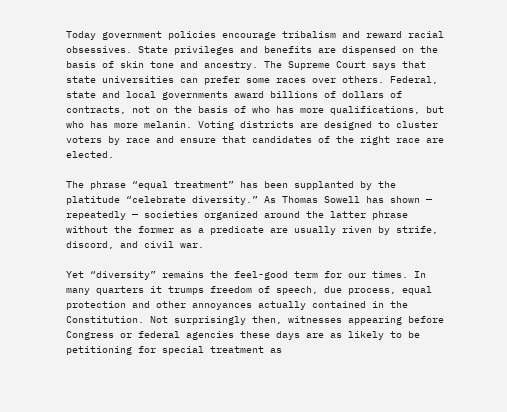Today government policies encourage tribalism and reward racial obsessives. State privileges and benefits are dispensed on the basis of skin tone and ancestry. The Supreme Court says that state universities can prefer some races over others. Federal, state and local governments award billions of dollars of contracts, not on the basis of who has more qualifications, but who has more melanin. Voting districts are designed to cluster voters by race and ensure that candidates of the right race are elected.

The phrase “equal treatment” has been supplanted by the platitude “celebrate diversity.” As Thomas Sowell has shown — repeatedly — societies organized around the latter phrase without the former as a predicate are usually riven by strife, discord, and civil war.

Yet “diversity” remains the feel-good term for our times. In many quarters it trumps freedom of speech, due process, equal protection and other annoyances actually contained in the Constitution. Not surprisingly then, witnesses appearing before Congress or federal agencies these days are as likely to be petitioning for special treatment as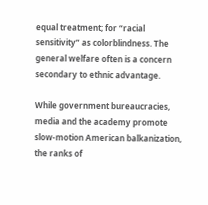equal treatment; for “racial sensitivity” as colorblindness. The general welfare often is a concern secondary to ethnic advantage.

While government bureaucracies, media and the academy promote slow-motion American balkanization, the ranks of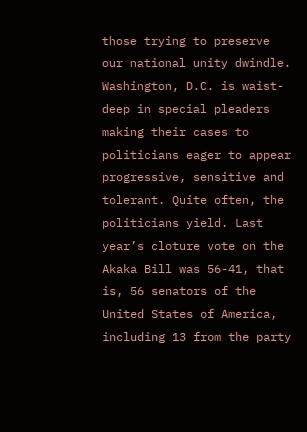those trying to preserve our national unity dwindle. Washington, D.C. is waist-deep in special pleaders making their cases to politicians eager to appear progressive, sensitive and tolerant. Quite often, the politicians yield. Last year’s cloture vote on the Akaka Bill was 56-41, that is, 56 senators of the United States of America, including 13 from the party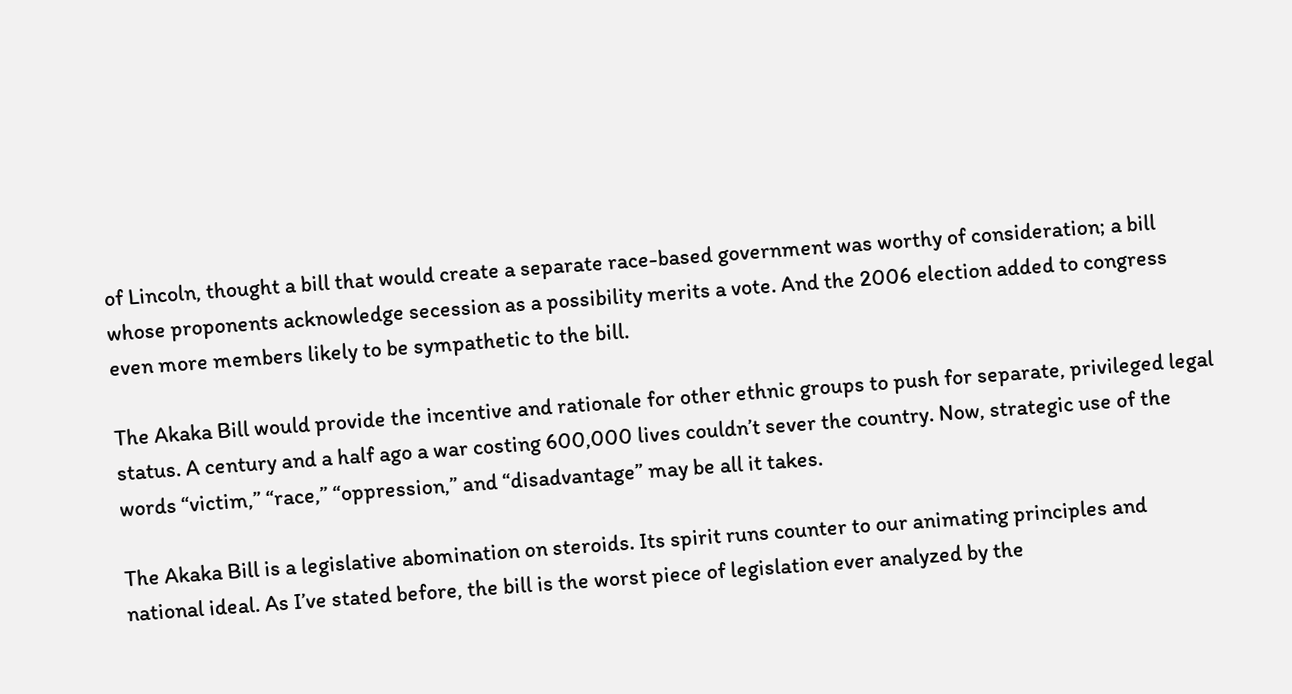of Lincoln, thought a bill that would create a separate race-based government was worthy of consideration; a bill whose proponents acknowledge secession as a possibility merits a vote. And the 2006 election added to congress even more members likely to be sympathetic to the bill.

The Akaka Bill would provide the incentive and rationale for other ethnic groups to push for separate, privileged legal status. A century and a half ago a war costing 600,000 lives couldn’t sever the country. Now, strategic use of the words “victim,” “race,” “oppression,” and “disadvantage” may be all it takes.

The Akaka Bill is a legislative abomination on steroids. Its spirit runs counter to our animating principles and national ideal. As I’ve stated before, the bill is the worst piece of legislation ever analyzed by the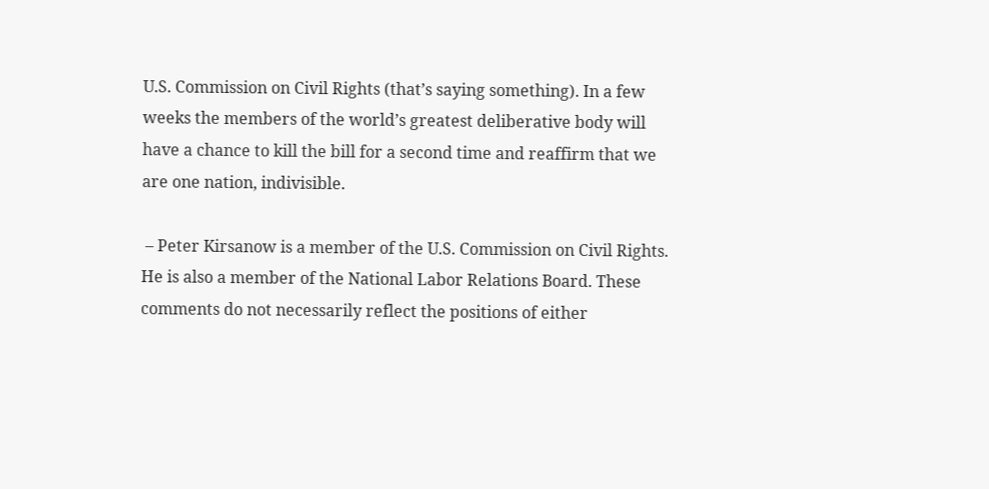U.S. Commission on Civil Rights (that’s saying something). In a few weeks the members of the world’s greatest deliberative body will have a chance to kill the bill for a second time and reaffirm that we are one nation, indivisible.

 – Peter Kirsanow is a member of the U.S. Commission on Civil Rights. He is also a member of the National Labor Relations Board. These comments do not necessarily reflect the positions of either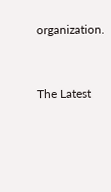organization.


The Latest